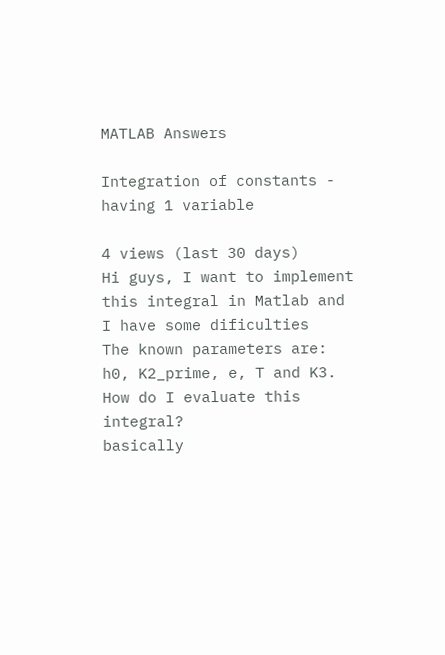MATLAB Answers

Integration of constants - having 1 variable

4 views (last 30 days)
Hi guys, I want to implement this integral in Matlab and I have some dificulties
The known parameters are: h0, K2_prime, e, T and K3. How do I evaluate this integral?
basically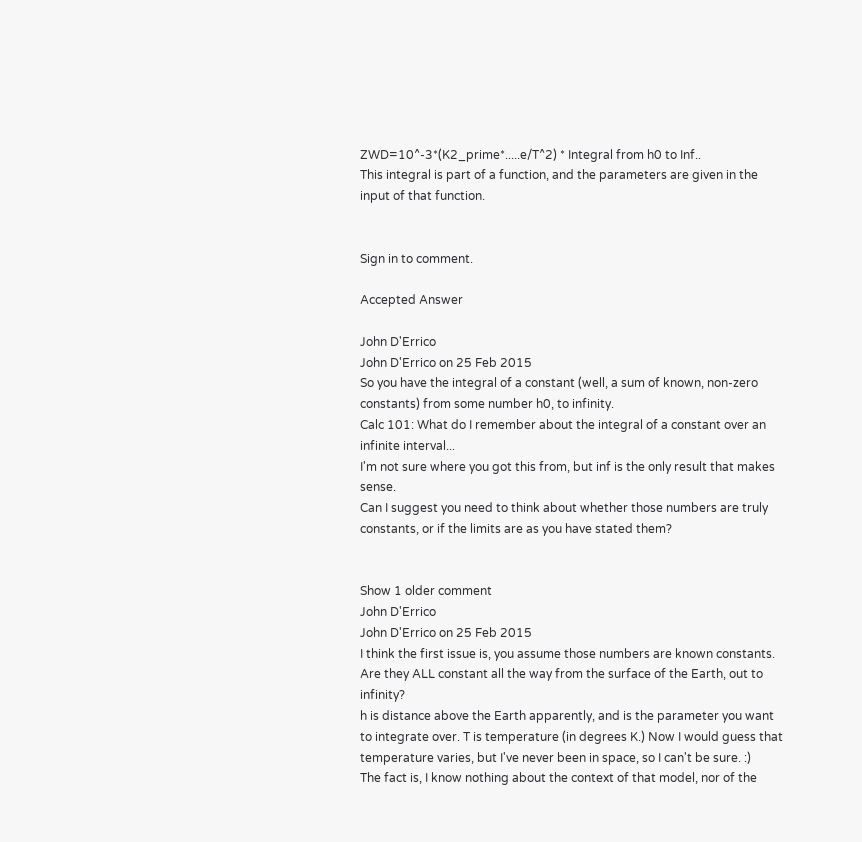ZWD=10^-3*(K2_prime*.....e/T^2) * Integral from h0 to Inf..
This integral is part of a function, and the parameters are given in the input of that function.


Sign in to comment.

Accepted Answer

John D'Errico
John D'Errico on 25 Feb 2015
So you have the integral of a constant (well, a sum of known, non-zero constants) from some number h0, to infinity.
Calc 101: What do I remember about the integral of a constant over an infinite interval...
I'm not sure where you got this from, but inf is the only result that makes sense.
Can I suggest you need to think about whether those numbers are truly constants, or if the limits are as you have stated them?


Show 1 older comment
John D'Errico
John D'Errico on 25 Feb 2015
I think the first issue is, you assume those numbers are known constants. Are they ALL constant all the way from the surface of the Earth, out to infinity?
h is distance above the Earth apparently, and is the parameter you want to integrate over. T is temperature (in degrees K.) Now I would guess that temperature varies, but I've never been in space, so I can't be sure. :)
The fact is, I know nothing about the context of that model, nor of the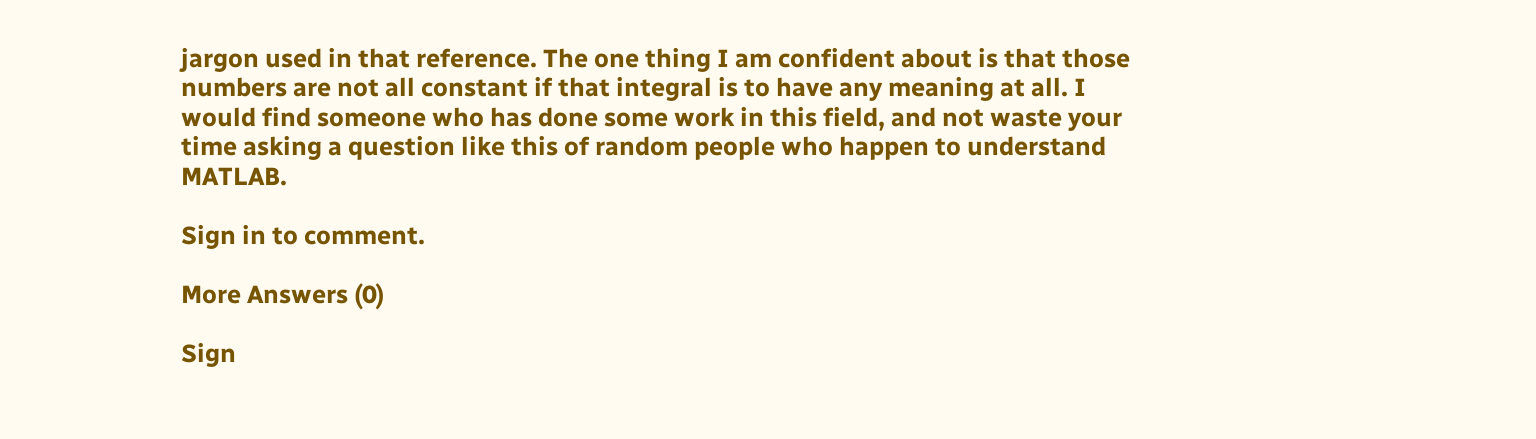jargon used in that reference. The one thing I am confident about is that those numbers are not all constant if that integral is to have any meaning at all. I would find someone who has done some work in this field, and not waste your time asking a question like this of random people who happen to understand MATLAB.

Sign in to comment.

More Answers (0)

Sign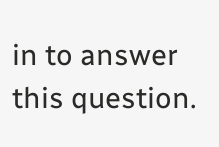in to answer this question.